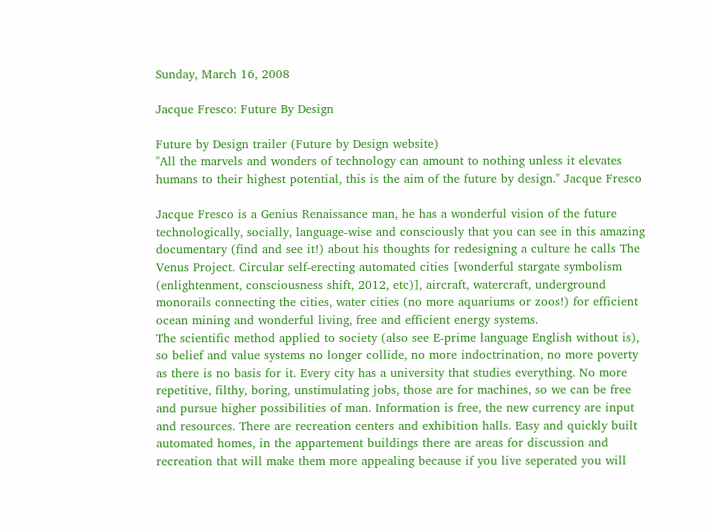Sunday, March 16, 2008

Jacque Fresco: Future By Design

Future by Design trailer (Future by Design website)
"All the marvels and wonders of technology can amount to nothing unless it elevates humans to their highest potential, this is the aim of the future by design." Jacque Fresco

Jacque Fresco is a Genius Renaissance man, he has a wonderful vision of the future technologically, socially, language-wise and consciously that you can see in this amazing documentary (find and see it!) about his thoughts for redesigning a culture he calls The Venus Project. Circular self-erecting automated cities [wonderful stargate symbolism (enlightenment, consciousness shift, 2012, etc)], aircraft, watercraft, underground monorails connecting the cities, water cities (no more aquariums or zoos!) for efficient ocean mining and wonderful living, free and efficient energy systems.
The scientific method applied to society (also see E-prime language English without is), so belief and value systems no longer collide, no more indoctrination, no more poverty as there is no basis for it. Every city has a university that studies everything. No more repetitive, filthy, boring, unstimulating jobs, those are for machines, so we can be free and pursue higher possibilities of man. Information is free, the new currency are input and resources. There are recreation centers and exhibition halls. Easy and quickly built automated homes, in the appartement buildings there are areas for discussion and recreation that will make them more appealing because if you live seperated you will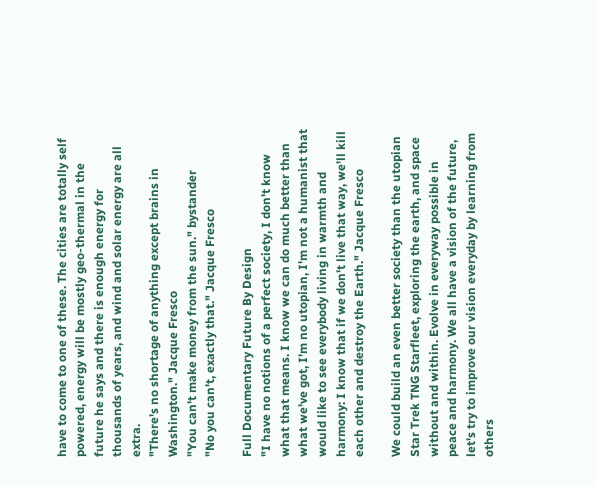have to come to one of these. The cities are totally self powered, energy will be mostly geo-thermal in the future he says and there is enough energy for thousands of years, and wind and solar energy are all extra.
"There's no shortage of anything except brains in Washington." Jacque Fresco
"You can't make money from the sun." bystander
"No you can't, exactly that." Jacque Fresco

Full Documentary Future By Design
"I have no notions of a perfect society, I don't know what that means. I know we can do much better than what we've got, I'm no utopian, I'm not a humanist that would like to see everybody living in warmth and harmony: I know that if we don't live that way, we'll kill each other and destroy the Earth." Jacque Fresco

We could build an even better society than the utopian Star Trek TNG Starfleet, exploring the earth, and space without and within. Evolve in everyway possible in peace and harmony. We all have a vision of the future, let's try to improve our vision everyday by learning from others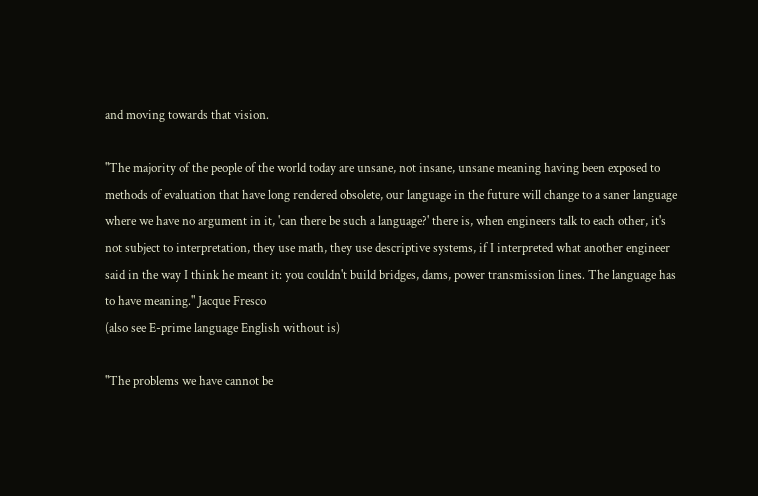and moving towards that vision.

"The majority of the people of the world today are unsane, not insane, unsane meaning having been exposed to methods of evaluation that have long rendered obsolete, our language in the future will change to a saner language where we have no argument in it, 'can there be such a language?' there is, when engineers talk to each other, it's not subject to interpretation, they use math, they use descriptive systems, if I interpreted what another engineer said in the way I think he meant it: you couldn't build bridges, dams, power transmission lines. The language has to have meaning." Jacque Fresco
(also see E-prime language English without is)

"The problems we have cannot be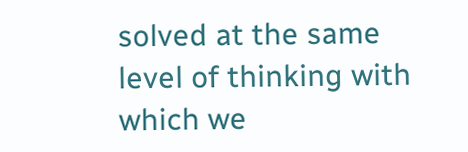solved at the same level of thinking with which we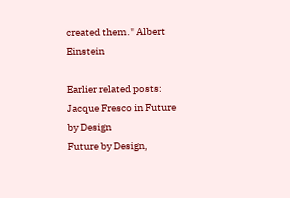created them." Albert Einstein

Earlier related posts:
Jacque Fresco in Future by Design
Future by Design,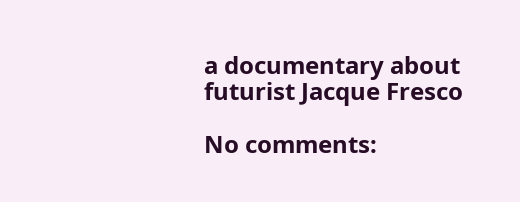a documentary about futurist Jacque Fresco

No comments: